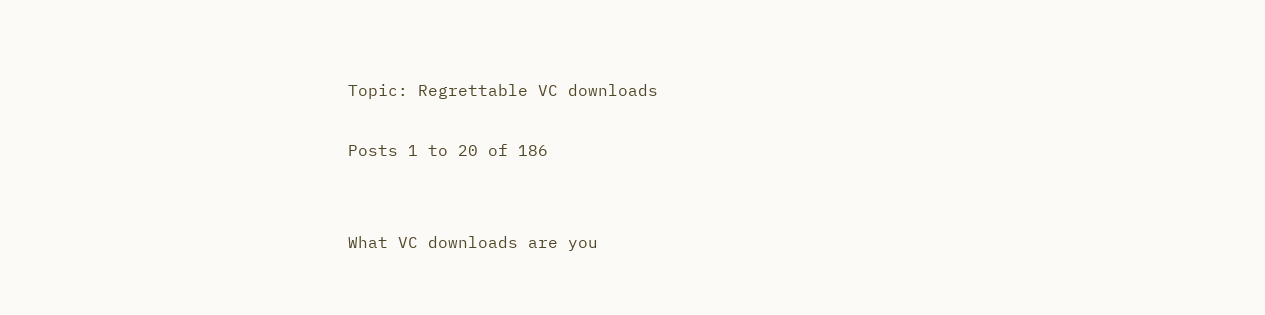Topic: Regrettable VC downloads

Posts 1 to 20 of 186


What VC downloads are you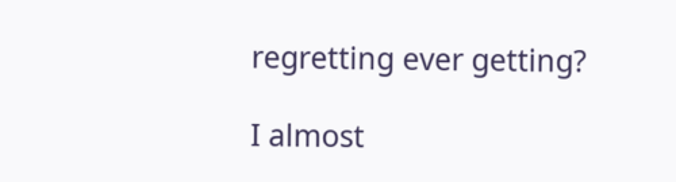regretting ever getting?

I almost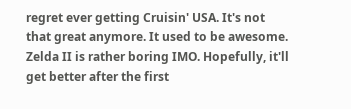regret ever getting Cruisin' USA. It's not that great anymore. It used to be awesome.
Zelda II is rather boring IMO. Hopefully, it'll get better after the first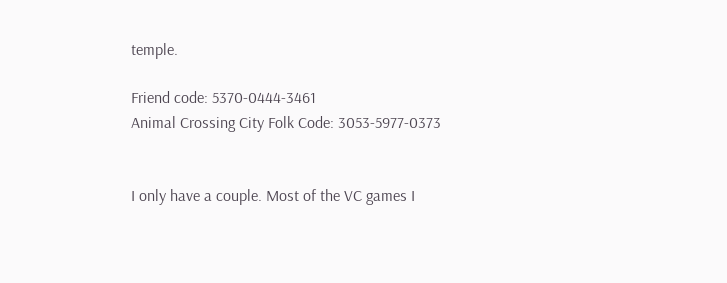temple.

Friend code: 5370-0444-3461
Animal Crossing City Folk Code: 3053-5977-0373


I only have a couple. Most of the VC games I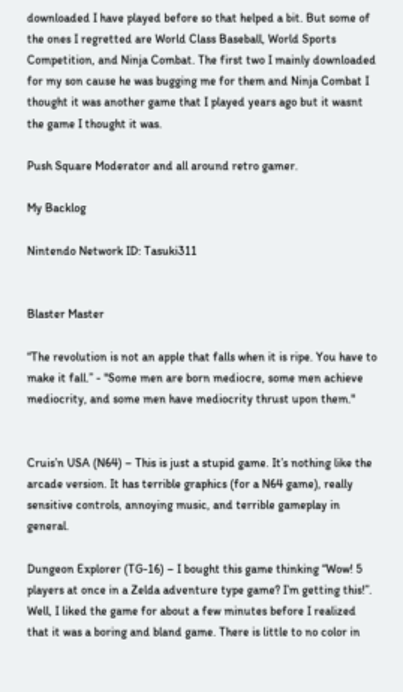downloaded I have played before so that helped a bit. But some of the ones I regretted are World Class Baseball, World Sports Competition, and Ninja Combat. The first two I mainly downloaded for my son cause he was bugging me for them and Ninja Combat I thought it was another game that I played years ago but it wasnt the game I thought it was.

Push Square Moderator and all around retro gamer.

My Backlog

Nintendo Network ID: Tasuki311


Blaster Master

“The revolution is not an apple that falls when it is ripe. You have to make it fall.” - "Some men are born mediocre, some men achieve mediocrity, and some men have mediocrity thrust upon them."


Cruis’n USA (N64) – This is just a stupid game. It’s nothing like the arcade version. It has terrible graphics (for a N64 game), really sensitive controls, annoying music, and terrible gameplay in general.

Dungeon Explorer (TG-16) – I bought this game thinking “Wow! 5 players at once in a Zelda adventure type game? I’m getting this!”. Well, I liked the game for about a few minutes before I realized that it was a boring and bland game. There is little to no color in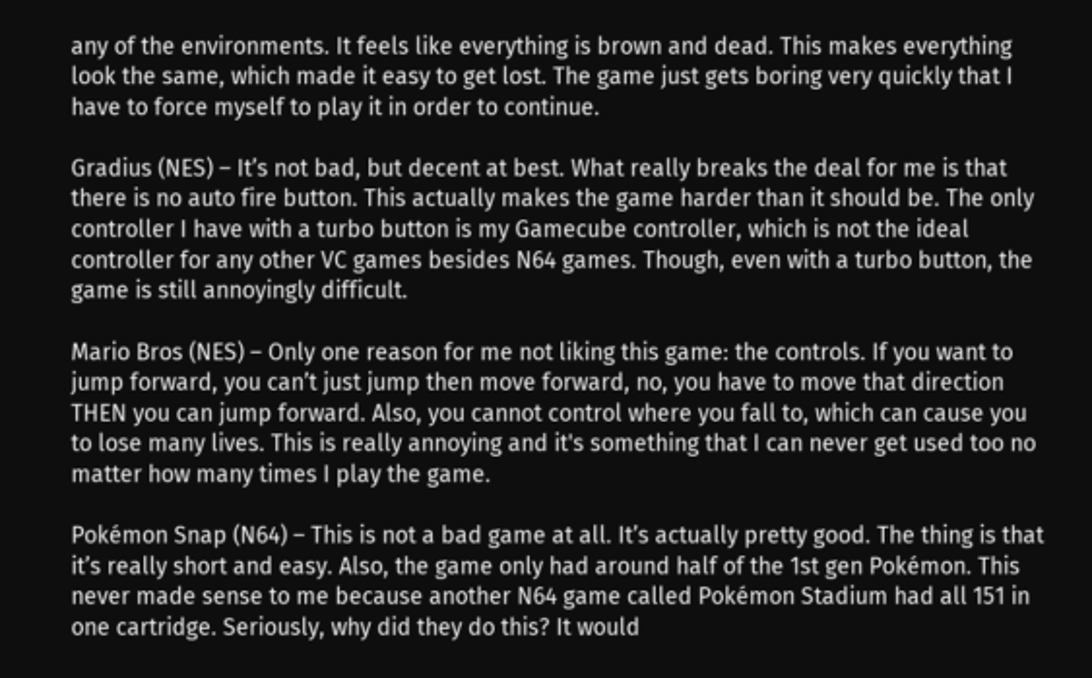any of the environments. It feels like everything is brown and dead. This makes everything look the same, which made it easy to get lost. The game just gets boring very quickly that I have to force myself to play it in order to continue.

Gradius (NES) – It’s not bad, but decent at best. What really breaks the deal for me is that there is no auto fire button. This actually makes the game harder than it should be. The only controller I have with a turbo button is my Gamecube controller, which is not the ideal controller for any other VC games besides N64 games. Though, even with a turbo button, the game is still annoyingly difficult.

Mario Bros (NES) – Only one reason for me not liking this game: the controls. If you want to jump forward, you can’t just jump then move forward, no, you have to move that direction THEN you can jump forward. Also, you cannot control where you fall to, which can cause you to lose many lives. This is really annoying and it's something that I can never get used too no matter how many times I play the game.

Pokémon Snap (N64) – This is not a bad game at all. It’s actually pretty good. The thing is that it’s really short and easy. Also, the game only had around half of the 1st gen Pokémon. This never made sense to me because another N64 game called Pokémon Stadium had all 151 in one cartridge. Seriously, why did they do this? It would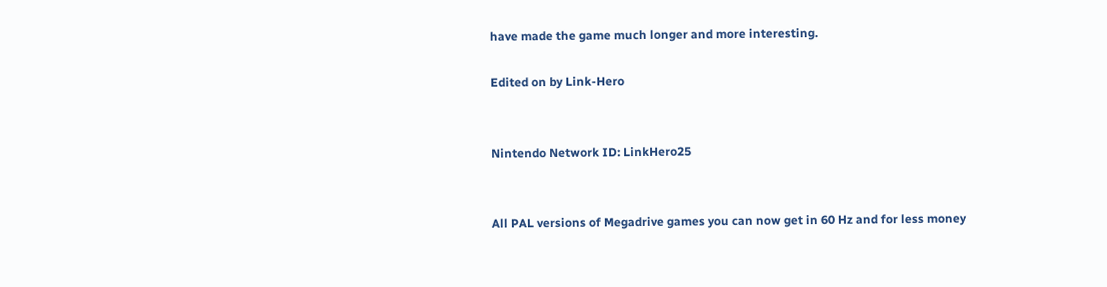have made the game much longer and more interesting.

Edited on by Link-Hero


Nintendo Network ID: LinkHero25


All PAL versions of Megadrive games you can now get in 60 Hz and for less money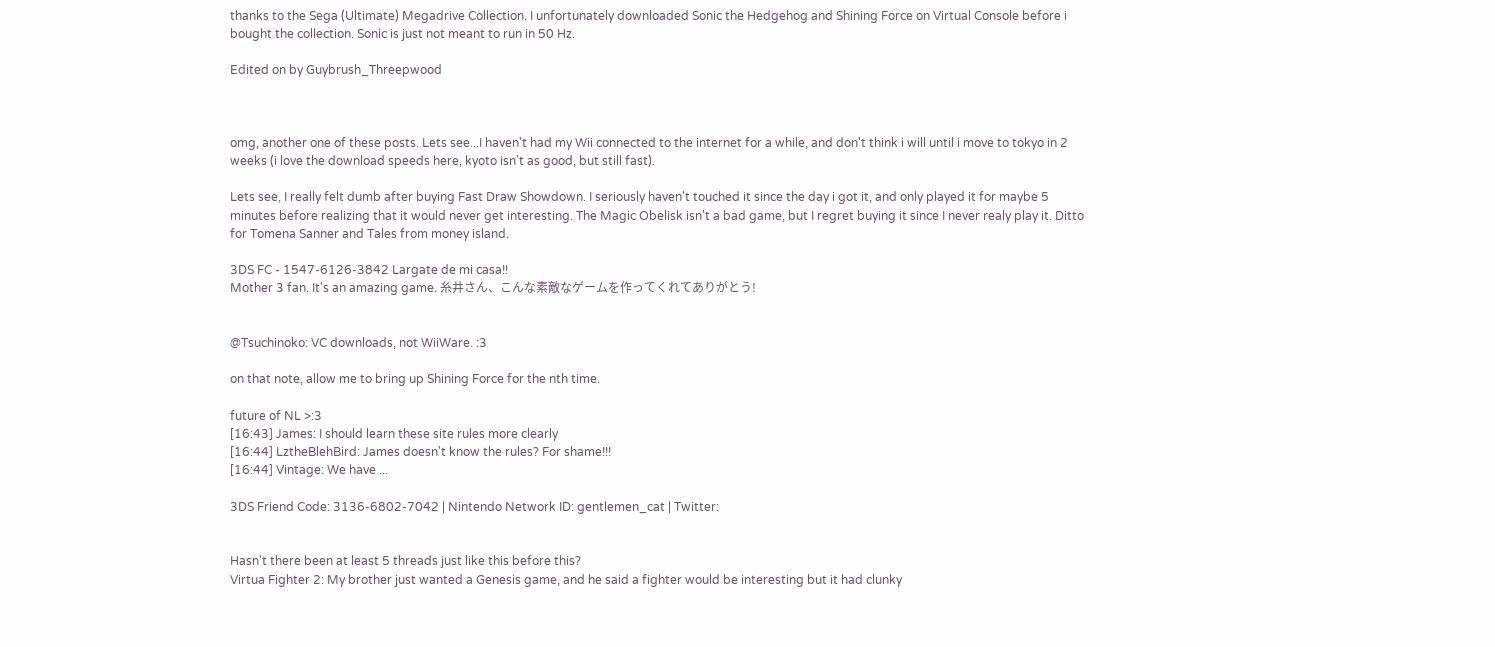thanks to the Sega (Ultimate) Megadrive Collection. I unfortunately downloaded Sonic the Hedgehog and Shining Force on Virtual Console before i bought the collection. Sonic is just not meant to run in 50 Hz.

Edited on by Guybrush_Threepwood



omg, another one of these posts. Lets see...I haven't had my Wii connected to the internet for a while, and don't think i will until i move to tokyo in 2 weeks (i love the download speeds here, kyoto isn't as good, but still fast).

Lets see, I really felt dumb after buying Fast Draw Showdown. I seriously haven't touched it since the day i got it, and only played it for maybe 5 minutes before realizing that it would never get interesting. The Magic Obelisk isn't a bad game, but I regret buying it since I never realy play it. Ditto for Tomena Sanner and Tales from money island.

3DS FC - 1547-6126-3842 Largate de mi casa!!
Mother 3 fan. It's an amazing game. 糸井さん、こんな素敵なゲームを作ってくれてありがとう!


@Tsuchinoko: VC downloads, not WiiWare. :3

on that note, allow me to bring up Shining Force for the nth time.

future of NL >:3
[16:43] James: I should learn these site rules more clearly
[16:44] LztheBlehBird: James doesn't know the rules? For shame!!!
[16:44] Vintage: We have ...

3DS Friend Code: 3136-6802-7042 | Nintendo Network ID: gentlemen_cat | Twitter:


Hasn't there been at least 5 threads just like this before this?
Virtua Fighter 2: My brother just wanted a Genesis game, and he said a fighter would be interesting but it had clunky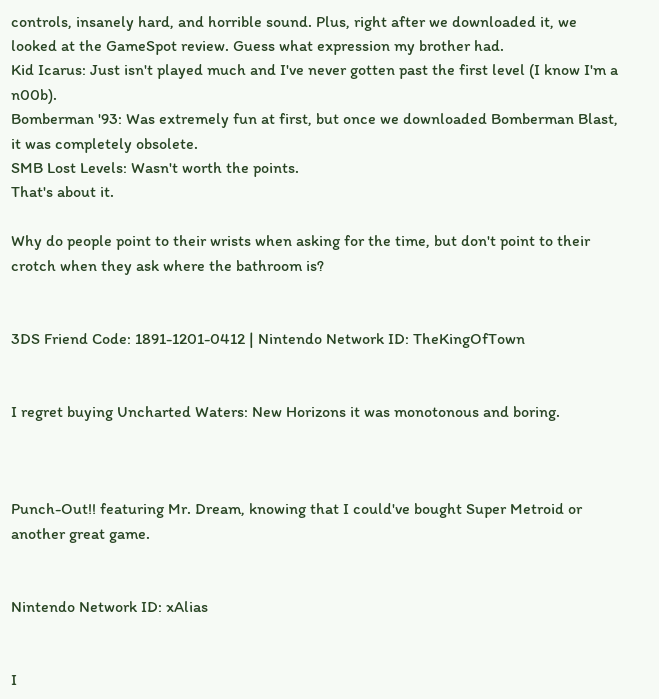controls, insanely hard, and horrible sound. Plus, right after we downloaded it, we looked at the GameSpot review. Guess what expression my brother had.
Kid Icarus: Just isn't played much and I've never gotten past the first level (I know I'm a n00b).
Bomberman '93: Was extremely fun at first, but once we downloaded Bomberman Blast, it was completely obsolete.
SMB Lost Levels: Wasn't worth the points.
That's about it.

Why do people point to their wrists when asking for the time, but don't point to their crotch when they ask where the bathroom is?


3DS Friend Code: 1891-1201-0412 | Nintendo Network ID: TheKingOfTown


I regret buying Uncharted Waters: New Horizons it was monotonous and boring.



Punch-Out!! featuring Mr. Dream, knowing that I could've bought Super Metroid or another great game.


Nintendo Network ID: xAlias


I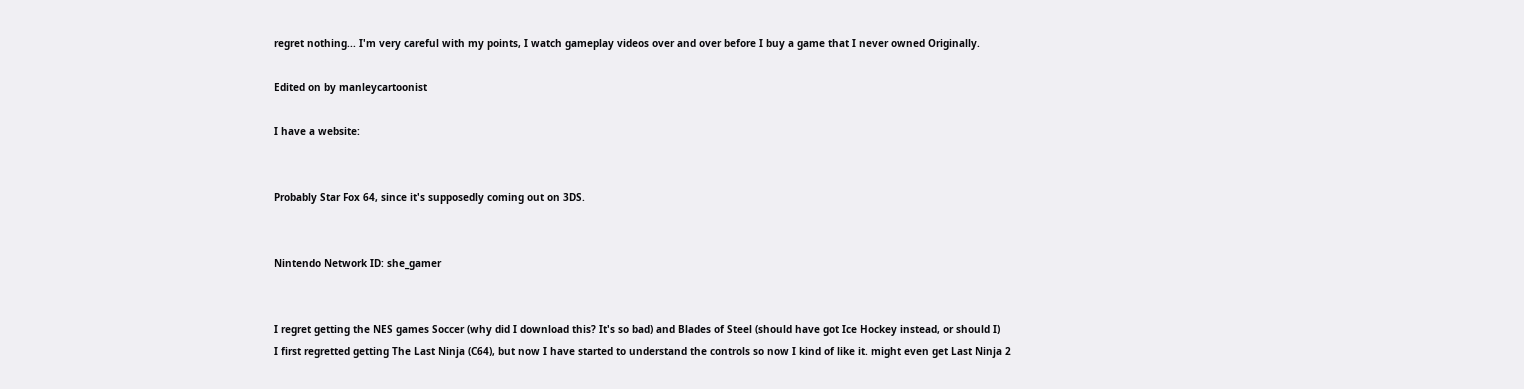regret nothing... I'm very careful with my points, I watch gameplay videos over and over before I buy a game that I never owned Originally.

Edited on by manleycartoonist

I have a website:


Probably Star Fox 64, since it's supposedly coming out on 3DS.


Nintendo Network ID: she_gamer


I regret getting the NES games Soccer (why did I download this? It's so bad) and Blades of Steel (should have got Ice Hockey instead, or should I)
I first regretted getting The Last Ninja (C64), but now I have started to understand the controls so now I kind of like it. might even get Last Ninja 2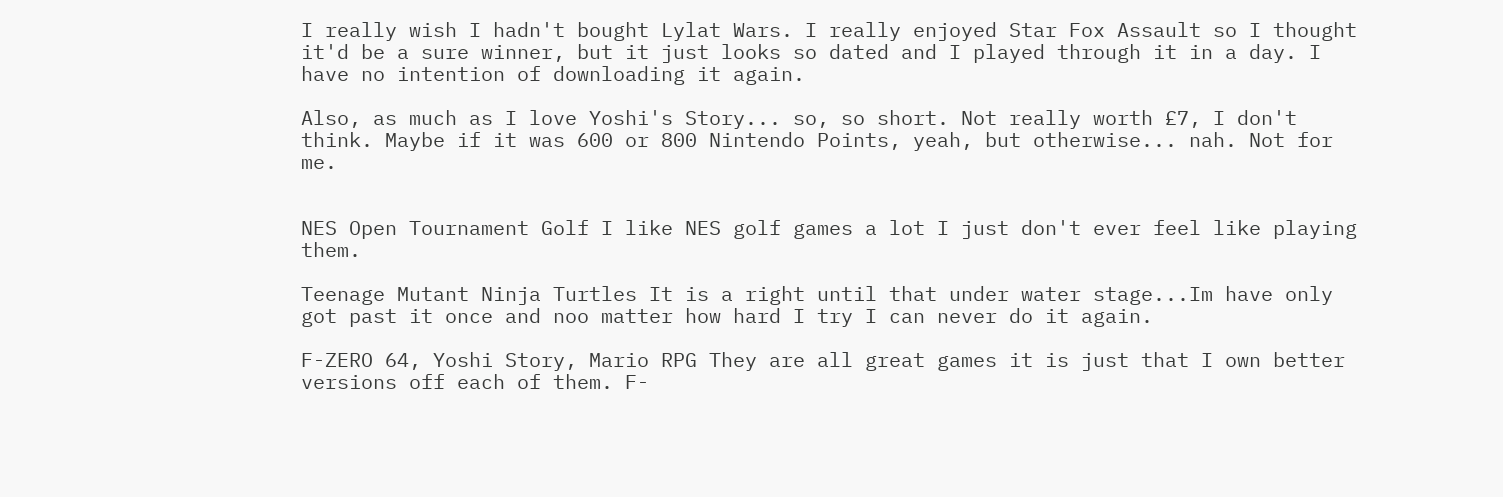I really wish I hadn't bought Lylat Wars. I really enjoyed Star Fox Assault so I thought it'd be a sure winner, but it just looks so dated and I played through it in a day. I have no intention of downloading it again.

Also, as much as I love Yoshi's Story... so, so short. Not really worth £7, I don't think. Maybe if it was 600 or 800 Nintendo Points, yeah, but otherwise... nah. Not for me.


NES Open Tournament Golf I like NES golf games a lot I just don't ever feel like playing them.

Teenage Mutant Ninja Turtles It is a right until that under water stage...Im have only got past it once and noo matter how hard I try I can never do it again.

F-ZERO 64, Yoshi Story, Mario RPG They are all great games it is just that I own better versions off each of them. F-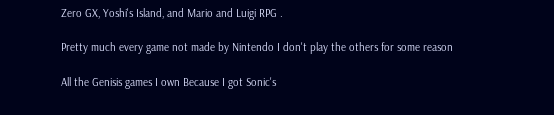Zero GX, Yoshi's Island, and Mario and Luigi RPG .

Pretty much every game not made by Nintendo I don't play the others for some reason

All the Genisis games I own Because I got Sonic's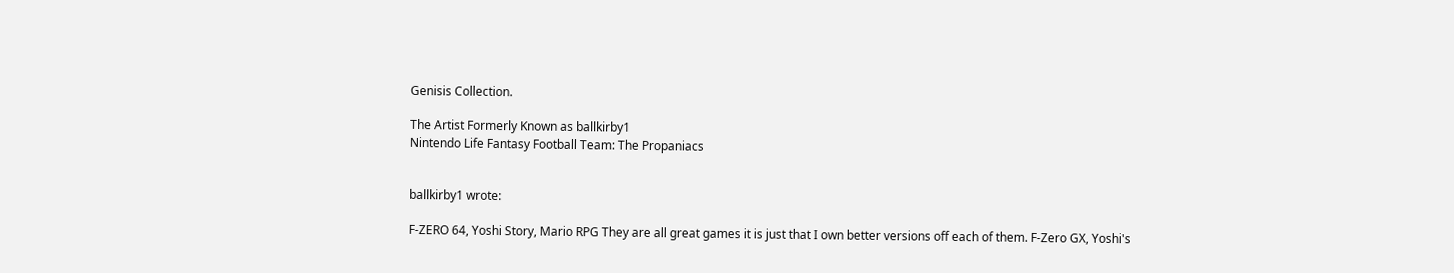Genisis Collection.

The Artist Formerly Known as ballkirby1
Nintendo Life Fantasy Football Team: The Propaniacs


ballkirby1 wrote:

F-ZERO 64, Yoshi Story, Mario RPG They are all great games it is just that I own better versions off each of them. F-Zero GX, Yoshi's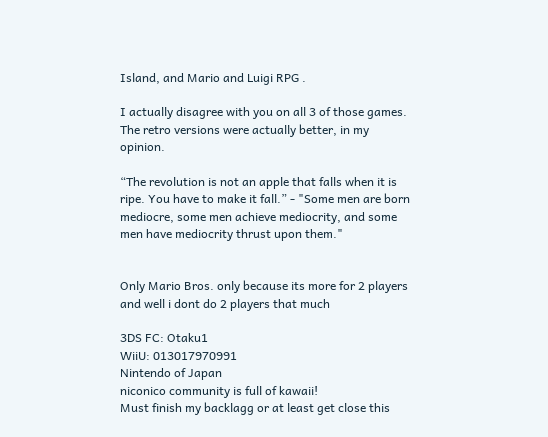Island, and Mario and Luigi RPG .

I actually disagree with you on all 3 of those games. The retro versions were actually better, in my opinion.

“The revolution is not an apple that falls when it is ripe. You have to make it fall.” - "Some men are born mediocre, some men achieve mediocrity, and some men have mediocrity thrust upon them."


Only Mario Bros. only because its more for 2 players and well i dont do 2 players that much

3DS FC: Otaku1
WiiU: 013017970991
Nintendo of Japan
niconico community is full of kawaii!
Must finish my backlagg or at least get close this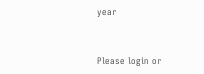year


Please login or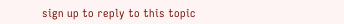sign up to reply to this topic